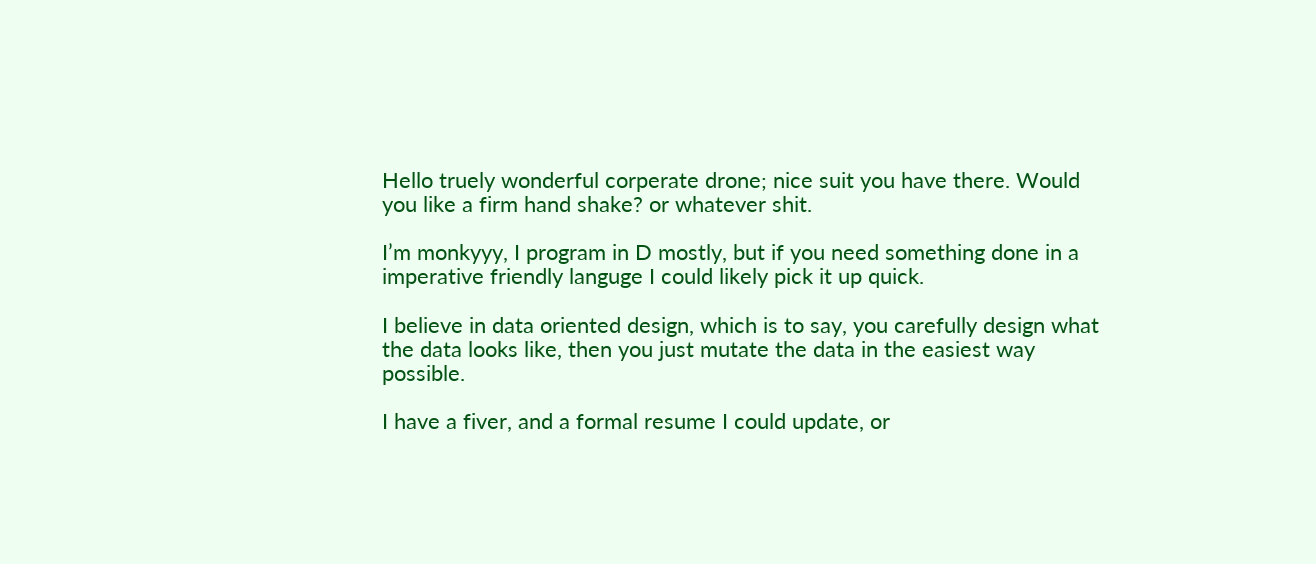Hello truely wonderful corperate drone; nice suit you have there. Would you like a firm hand shake? or whatever shit.

I’m monkyyy, I program in D mostly, but if you need something done in a imperative friendly languge I could likely pick it up quick.

I believe in data oriented design, which is to say, you carefully design what the data looks like, then you just mutate the data in the easiest way possible.

I have a fiver, and a formal resume I could update, or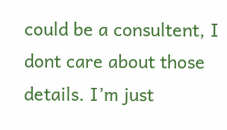could be a consultent, I dont care about those details. I’m just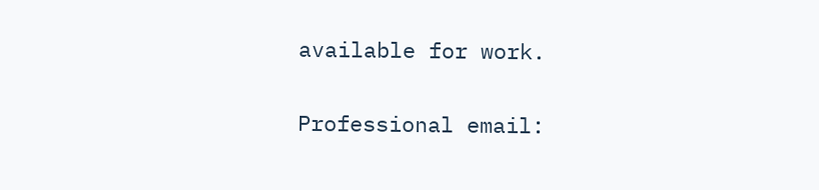available for work.

Professional email: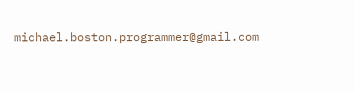michael.boston.programmer@gmail.com